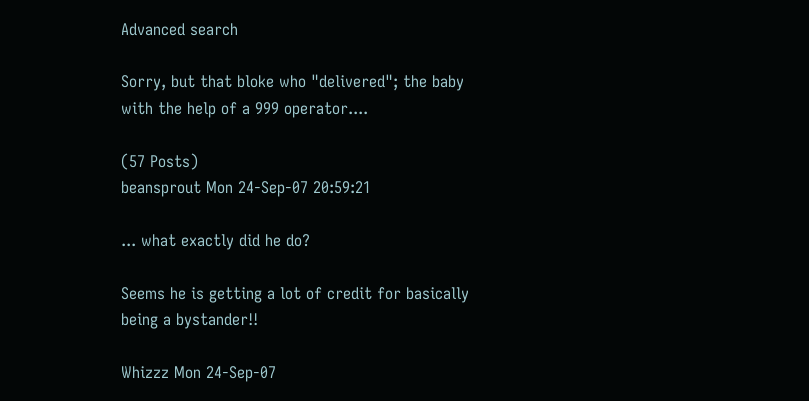Advanced search

Sorry, but that bloke who "delivered"; the baby with the help of a 999 operator....

(57 Posts)
beansprout Mon 24-Sep-07 20:59:21

... what exactly did he do?

Seems he is getting a lot of credit for basically being a bystander!!

Whizzz Mon 24-Sep-07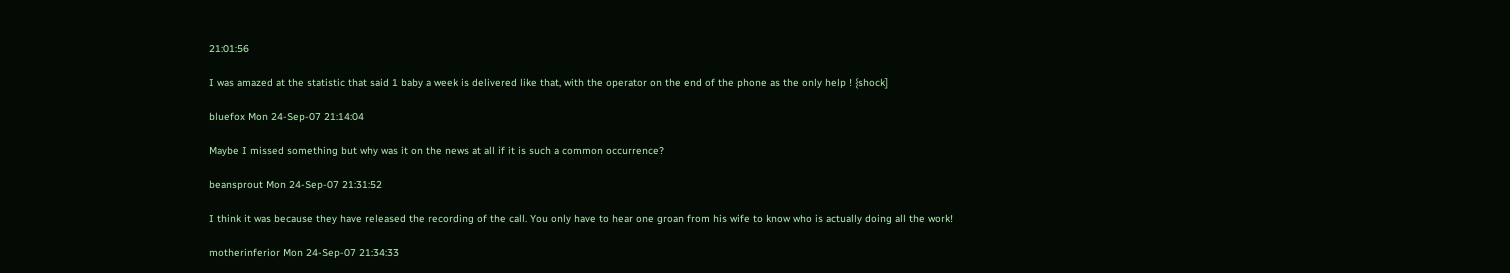21:01:56

I was amazed at the statistic that said 1 baby a week is delivered like that, with the operator on the end of the phone as the only help ! {shock]

bluefox Mon 24-Sep-07 21:14:04

Maybe I missed something but why was it on the news at all if it is such a common occurrence?

beansprout Mon 24-Sep-07 21:31:52

I think it was because they have released the recording of the call. You only have to hear one groan from his wife to know who is actually doing all the work!

motherinferior Mon 24-Sep-07 21:34:33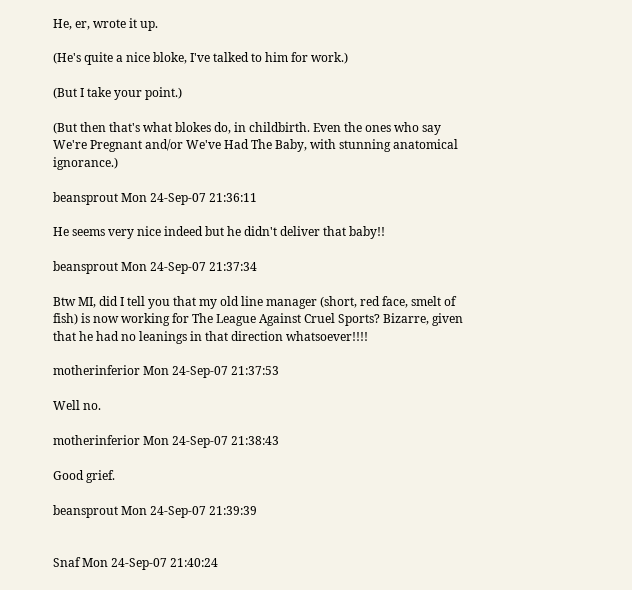He, er, wrote it up.

(He's quite a nice bloke, I've talked to him for work.)

(But I take your point.)

(But then that's what blokes do, in childbirth. Even the ones who say We're Pregnant and/or We've Had The Baby, with stunning anatomical ignorance.)

beansprout Mon 24-Sep-07 21:36:11

He seems very nice indeed but he didn't deliver that baby!!

beansprout Mon 24-Sep-07 21:37:34

Btw MI, did I tell you that my old line manager (short, red face, smelt of fish) is now working for The League Against Cruel Sports? Bizarre, given that he had no leanings in that direction whatsoever!!!!

motherinferior Mon 24-Sep-07 21:37:53

Well no.

motherinferior Mon 24-Sep-07 21:38:43

Good grief.

beansprout Mon 24-Sep-07 21:39:39


Snaf Mon 24-Sep-07 21:40:24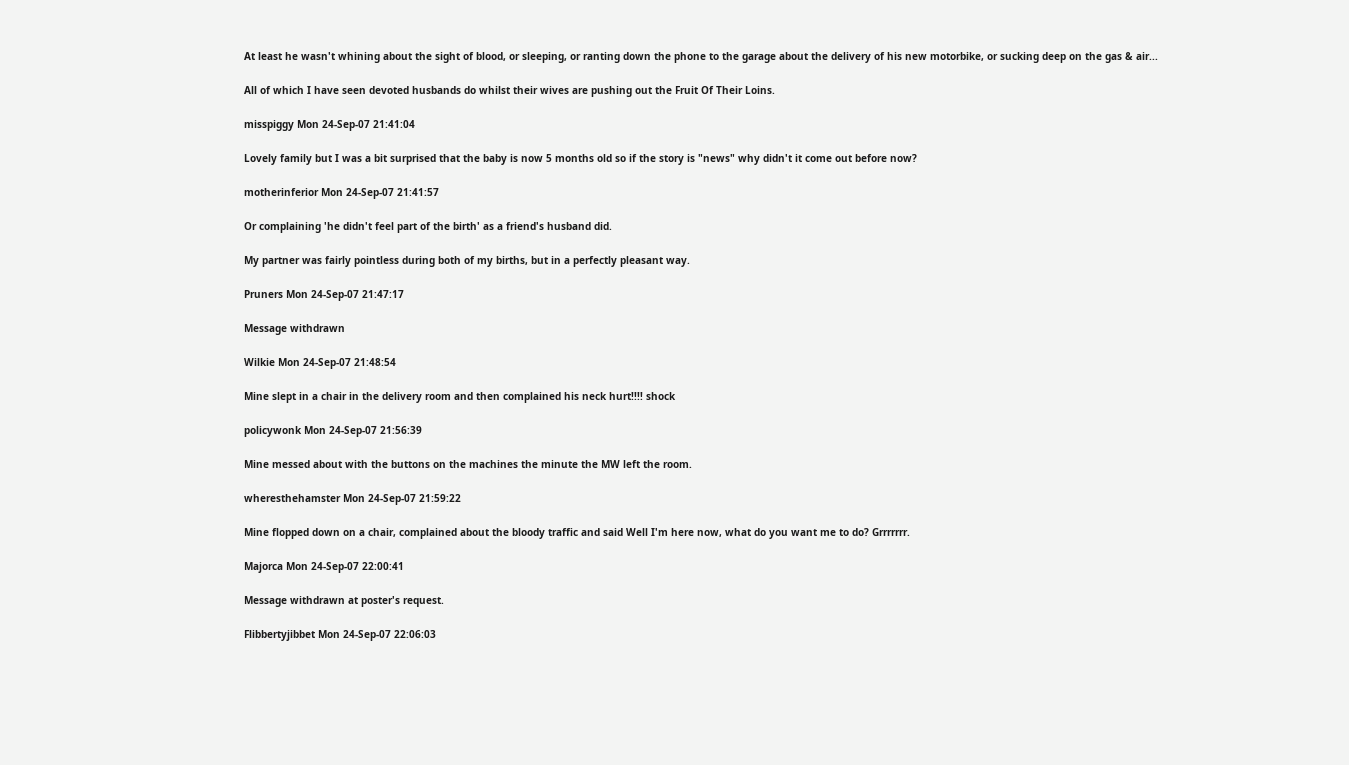At least he wasn't whining about the sight of blood, or sleeping, or ranting down the phone to the garage about the delivery of his new motorbike, or sucking deep on the gas & air...

All of which I have seen devoted husbands do whilst their wives are pushing out the Fruit Of Their Loins.

misspiggy Mon 24-Sep-07 21:41:04

Lovely family but I was a bit surprised that the baby is now 5 months old so if the story is "news" why didn't it come out before now?

motherinferior Mon 24-Sep-07 21:41:57

Or complaining 'he didn't feel part of the birth' as a friend's husband did.

My partner was fairly pointless during both of my births, but in a perfectly pleasant way.

Pruners Mon 24-Sep-07 21:47:17

Message withdrawn

Wilkie Mon 24-Sep-07 21:48:54

Mine slept in a chair in the delivery room and then complained his neck hurt!!!! shock

policywonk Mon 24-Sep-07 21:56:39

Mine messed about with the buttons on the machines the minute the MW left the room.

wheresthehamster Mon 24-Sep-07 21:59:22

Mine flopped down on a chair, complained about the bloody traffic and said Well I'm here now, what do you want me to do? Grrrrrrr.

Majorca Mon 24-Sep-07 22:00:41

Message withdrawn at poster's request.

Flibbertyjibbet Mon 24-Sep-07 22:06:03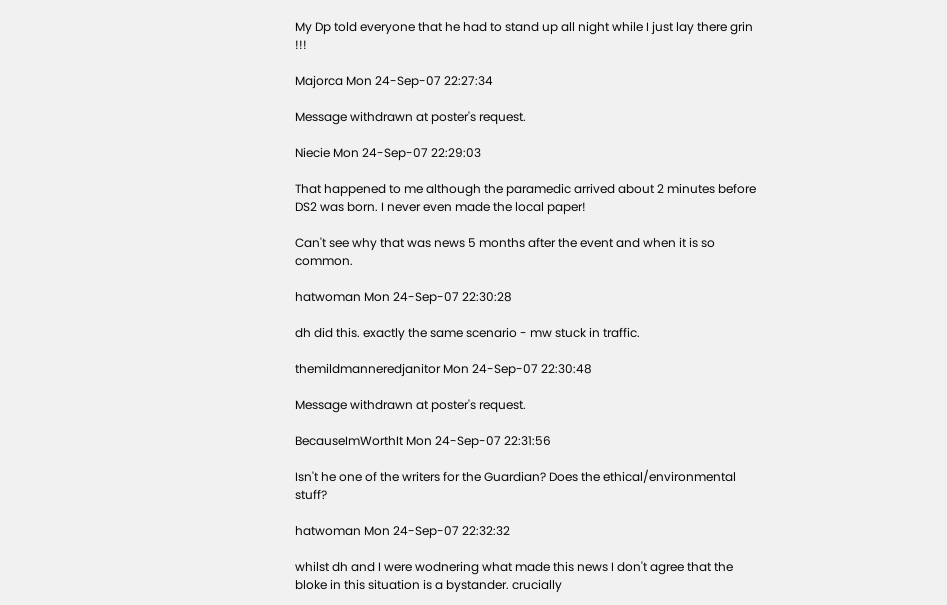My Dp told everyone that he had to stand up all night while I just lay there grin !!!

Majorca Mon 24-Sep-07 22:27:34

Message withdrawn at poster's request.

Niecie Mon 24-Sep-07 22:29:03

That happened to me although the paramedic arrived about 2 minutes before DS2 was born. I never even made the local paper!

Can't see why that was news 5 months after the event and when it is so common.

hatwoman Mon 24-Sep-07 22:30:28

dh did this. exactly the same scenario - mw stuck in traffic.

themildmanneredjanitor Mon 24-Sep-07 22:30:48

Message withdrawn at poster's request.

BecauseImWorthIt Mon 24-Sep-07 22:31:56

Isn't he one of the writers for the Guardian? Does the ethical/environmental stuff?

hatwoman Mon 24-Sep-07 22:32:32

whilst dh and I were wodnering what made this news I don't agree that the bloke in this situation is a bystander. crucially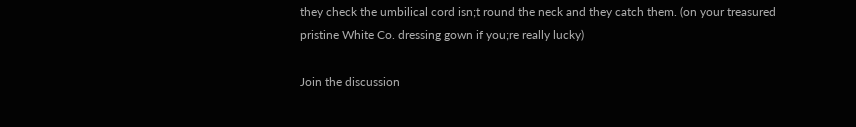they check the umbilical cord isn;t round the neck and they catch them. (on your treasured pristine White Co. dressing gown if you;re really lucky)

Join the discussion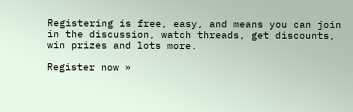Registering is free, easy, and means you can join in the discussion, watch threads, get discounts, win prizes and lots more.

Register now »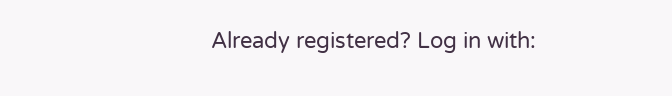Already registered? Log in with: